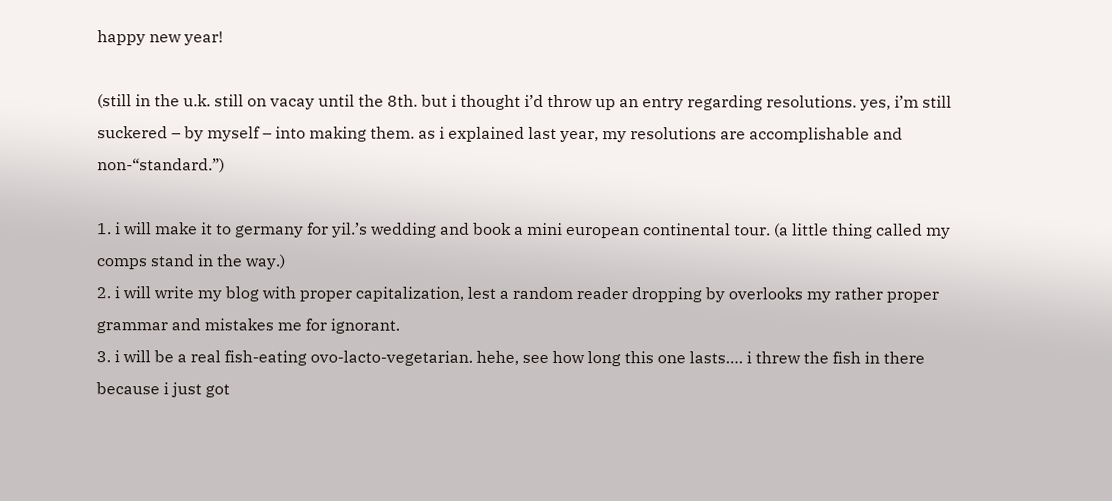happy new year!

(still in the u.k. still on vacay until the 8th. but i thought i’d throw up an entry regarding resolutions. yes, i’m still suckered – by myself – into making them. as i explained last year, my resolutions are accomplishable and non-“standard.”)

1. i will make it to germany for yil.’s wedding and book a mini european continental tour. (a little thing called my comps stand in the way.)
2. i will write my blog with proper capitalization, lest a random reader dropping by overlooks my rather proper grammar and mistakes me for ignorant.
3. i will be a real fish-eating ovo-lacto-vegetarian. hehe, see how long this one lasts…. i threw the fish in there because i just got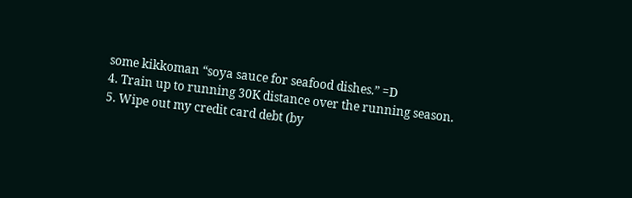some kikkoman “soya sauce for seafood dishes.” =D
4. Train up to running 30K distance over the running season.
5. Wipe out my credit card debt (by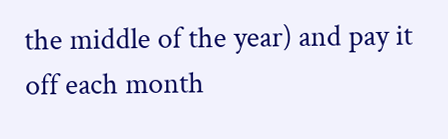the middle of the year) and pay it off each month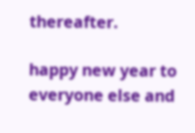thereafter.

happy new year to everyone else and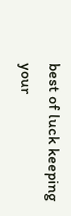best of luck keeping your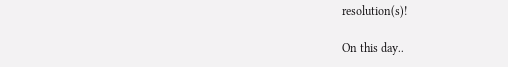resolution(s)!

On this day..